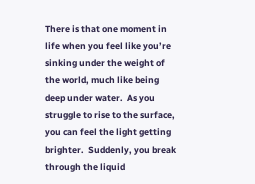There is that one moment in life when you feel like you’re sinking under the weight of the world, much like being deep under water.  As you struggle to rise to the surface, you can feel the light getting brighter.  Suddenly, you break through the liquid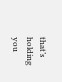that’s holding you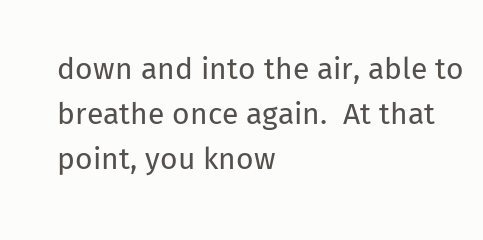down and into the air, able to breathe once again.  At that point, you know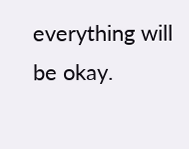everything will be okay.